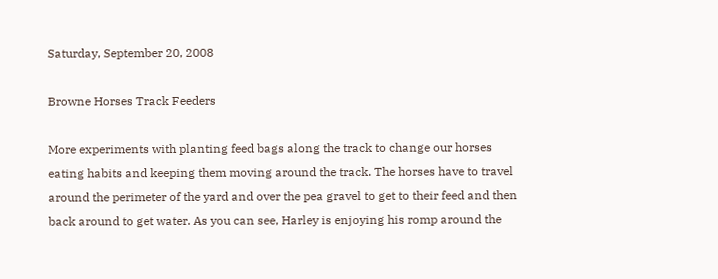Saturday, September 20, 2008

Browne Horses Track Feeders

More experiments with planting feed bags along the track to change our horses eating habits and keeping them moving around the track. The horses have to travel around the perimeter of the yard and over the pea gravel to get to their feed and then back around to get water. As you can see, Harley is enjoying his romp around the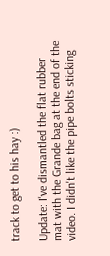track to get to his hay :)

Update: I've dismantled the flat rubber mat with the Grande bag at the end of the video. I didn't like the pipe bolts sticking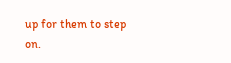up for them to step on.